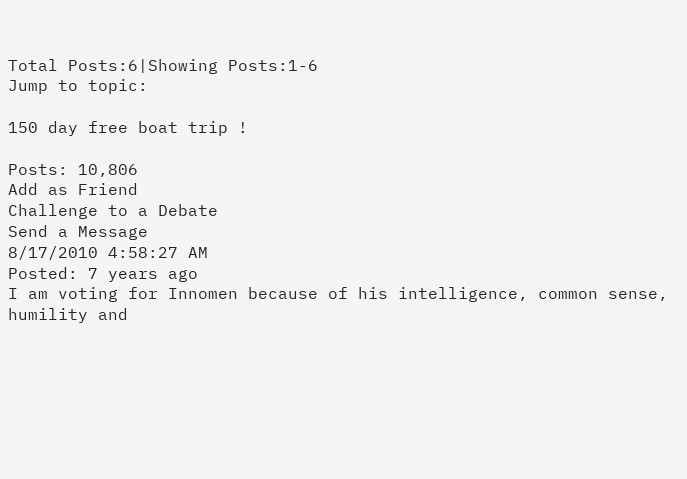Total Posts:6|Showing Posts:1-6
Jump to topic:

150 day free boat trip !

Posts: 10,806
Add as Friend
Challenge to a Debate
Send a Message
8/17/2010 4:58:27 AM
Posted: 7 years ago
I am voting for Innomen because of his intelligence, common sense, humility and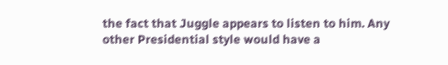the fact that Juggle appears to listen to him. Any other Presidential style would have a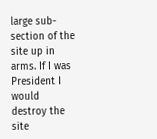large sub-section of the site up in arms. If I was President I would destroy the site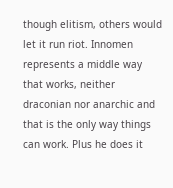though elitism, others would let it run riot. Innomen represents a middle way that works, neither draconian nor anarchic and that is the only way things can work. Plus he does it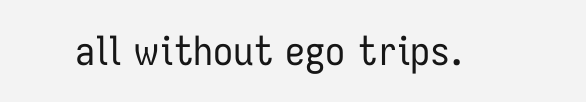all without ego trips.